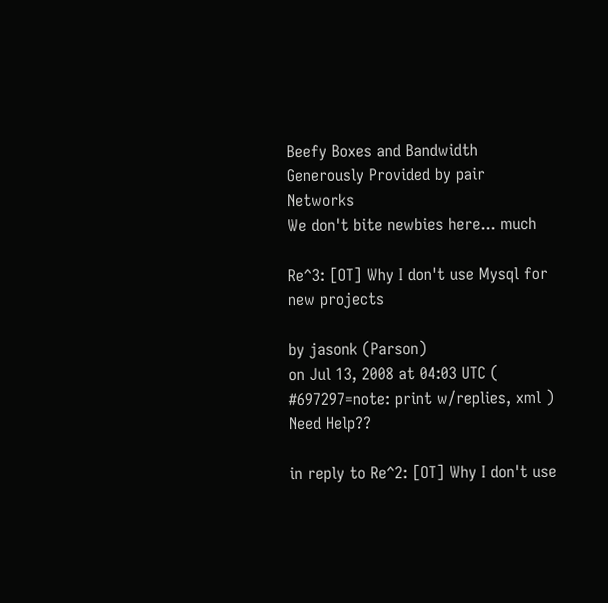Beefy Boxes and Bandwidth Generously Provided by pair Networks
We don't bite newbies here... much

Re^3: [OT] Why I don't use Mysql for new projects

by jasonk (Parson)
on Jul 13, 2008 at 04:03 UTC ( #697297=note: print w/replies, xml ) Need Help??

in reply to Re^2: [OT] Why I don't use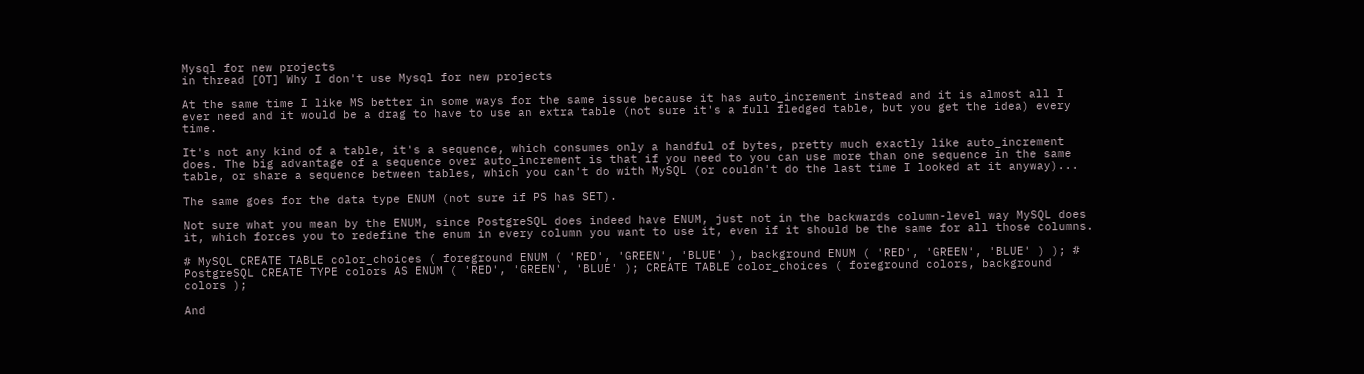Mysql for new projects
in thread [OT] Why I don't use Mysql for new projects

At the same time I like MS better in some ways for the same issue because it has auto_increment instead and it is almost all I ever need and it would be a drag to have to use an extra table (not sure it's a full fledged table, but you get the idea) every time.

It's not any kind of a table, it's a sequence, which consumes only a handful of bytes, pretty much exactly like auto_increment does. The big advantage of a sequence over auto_increment is that if you need to you can use more than one sequence in the same table, or share a sequence between tables, which you can't do with MySQL (or couldn't do the last time I looked at it anyway)...

The same goes for the data type ENUM (not sure if PS has SET).

Not sure what you mean by the ENUM, since PostgreSQL does indeed have ENUM, just not in the backwards column-level way MySQL does it, which forces you to redefine the enum in every column you want to use it, even if it should be the same for all those columns.

# MySQL CREATE TABLE color_choices ( foreground ENUM ( 'RED', 'GREEN', 'BLUE' ), background ENUM ( 'RED', 'GREEN', 'BLUE' ) ); # PostgreSQL CREATE TYPE colors AS ENUM ( 'RED', 'GREEN', 'BLUE' ); CREATE TABLE color_choices ( foreground colors, background colors );

And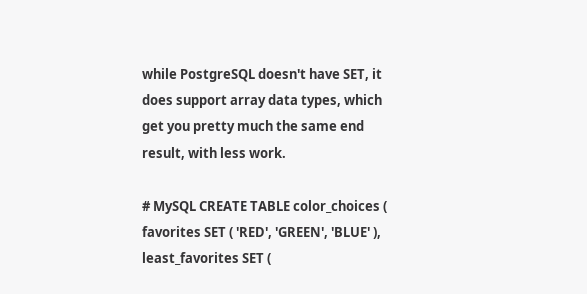while PostgreSQL doesn't have SET, it does support array data types, which get you pretty much the same end result, with less work.

# MySQL CREATE TABLE color_choices ( favorites SET ( 'RED', 'GREEN', 'BLUE' ), least_favorites SET (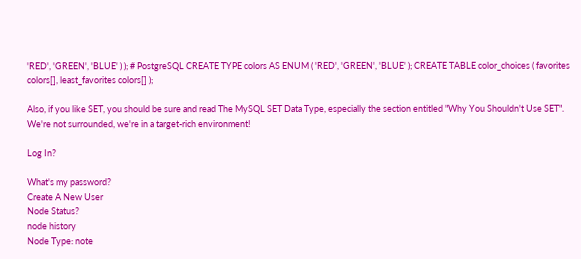'RED', 'GREEN', 'BLUE' ) ); # PostgreSQL CREATE TYPE colors AS ENUM ( 'RED', 'GREEN', 'BLUE' ); CREATE TABLE color_choices ( favorites colors[], least_favorites colors[] );

Also, if you like SET, you should be sure and read The MySQL SET Data Type, especially the section entitled "Why You Shouldn't Use SET".
We're not surrounded, we're in a target-rich environment!

Log In?

What's my password?
Create A New User
Node Status?
node history
Node Type: note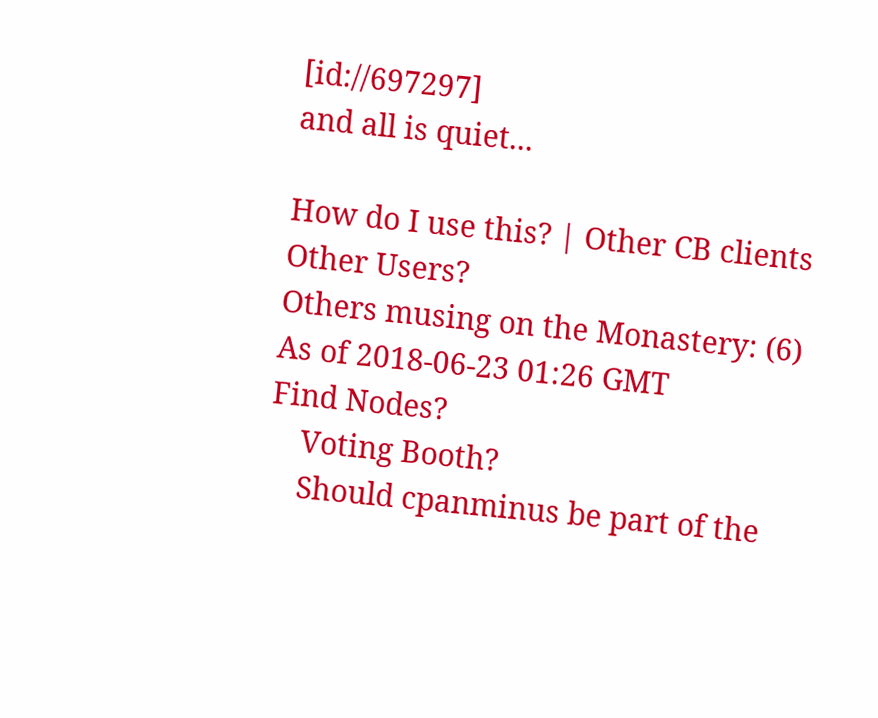[id://697297]
and all is quiet...

How do I use this? | Other CB clients
Other Users?
Others musing on the Monastery: (6)
As of 2018-06-23 01:26 GMT
Find Nodes?
    Voting Booth?
    Should cpanminus be part of the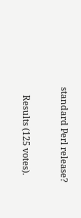standard Perl release?

    Results (125 votes).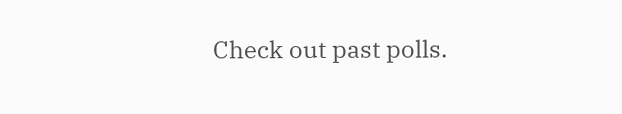Check out past polls.